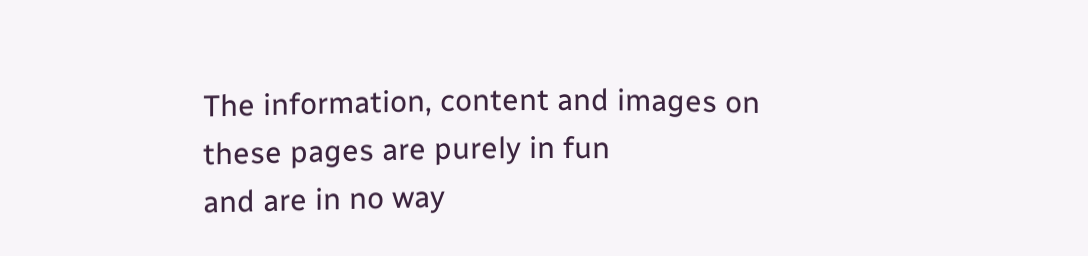The information, content and images on
these pages are purely in fun
and are in no way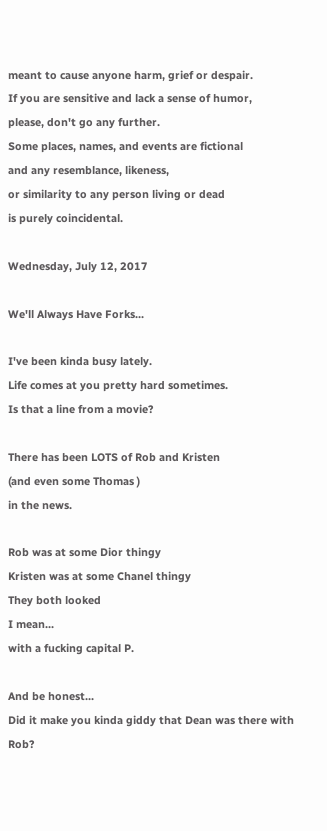meant to cause anyone harm, grief or despair.
If you are sensitive and lack a sense of humor,
please, don't go any further.
Some places, names, and events are fictional
and any resemblance, likeness,
or similarity to any person living or dead
is purely coincidental.

Wednesday, July 12, 2017

We'll Always Have Forks...

I've been kinda busy lately.
Life comes at you pretty hard sometimes.
Is that a line from a movie?

There has been LOTS of Rob and Kristen
(and even some Thomas )
in the news.

Rob was at some Dior thingy
Kristen was at some Chanel thingy
They both looked
I mean...
with a fucking capital P.

And be honest...
Did it make you kinda giddy that Dean was there with Rob?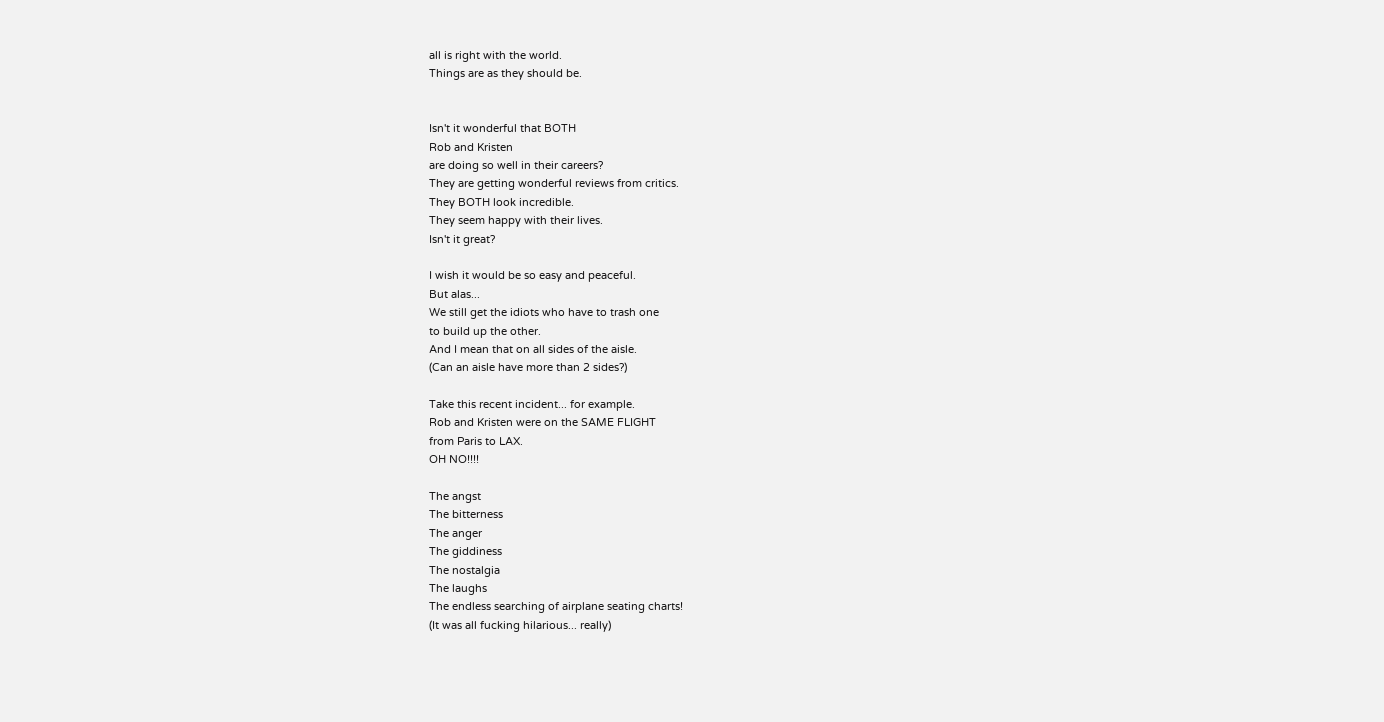all is right with the world.
Things are as they should be.


Isn't it wonderful that BOTH
Rob and Kristen
are doing so well in their careers?
They are getting wonderful reviews from critics.
They BOTH look incredible.
They seem happy with their lives.
Isn't it great?

I wish it would be so easy and peaceful.
But alas...
We still get the idiots who have to trash one
to build up the other.
And I mean that on all sides of the aisle.
(Can an aisle have more than 2 sides?)

Take this recent incident... for example.
Rob and Kristen were on the SAME FLIGHT
from Paris to LAX.
OH NO!!!!

The angst
The bitterness
The anger
The giddiness
The nostalgia
The laughs
The endless searching of airplane seating charts!
(It was all fucking hilarious... really)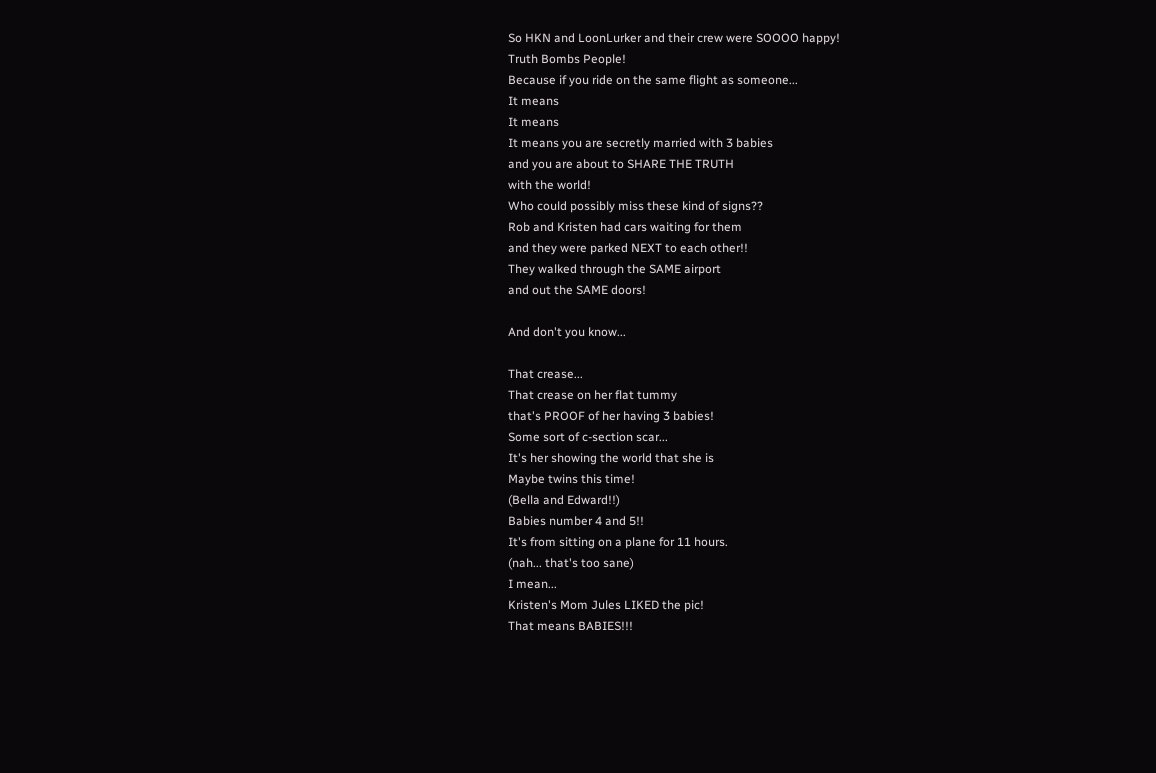So HKN and LoonLurker and their crew were SOOOO happy!
Truth Bombs People!
Because if you ride on the same flight as someone...
It means
It means
It means you are secretly married with 3 babies
and you are about to SHARE THE TRUTH
with the world!
Who could possibly miss these kind of signs??
Rob and Kristen had cars waiting for them
and they were parked NEXT to each other!!
They walked through the SAME airport
and out the SAME doors!

And don't you know...

That crease...
That crease on her flat tummy
that's PROOF of her having 3 babies!
Some sort of c-section scar...
It's her showing the world that she is
Maybe twins this time!
(Bella and Edward!!)
Babies number 4 and 5!!
It's from sitting on a plane for 11 hours.
(nah... that's too sane)
I mean...
Kristen's Mom Jules LIKED the pic!
That means BABIES!!!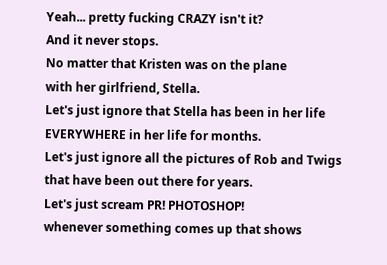Yeah... pretty fucking CRAZY isn't it?
And it never stops.
No matter that Kristen was on the plane
with her girlfriend, Stella.
Let's just ignore that Stella has been in her life
EVERYWHERE in her life for months.
Let's just ignore all the pictures of Rob and Twigs
that have been out there for years.
Let's just scream PR! PHOTOSHOP!
whenever something comes up that shows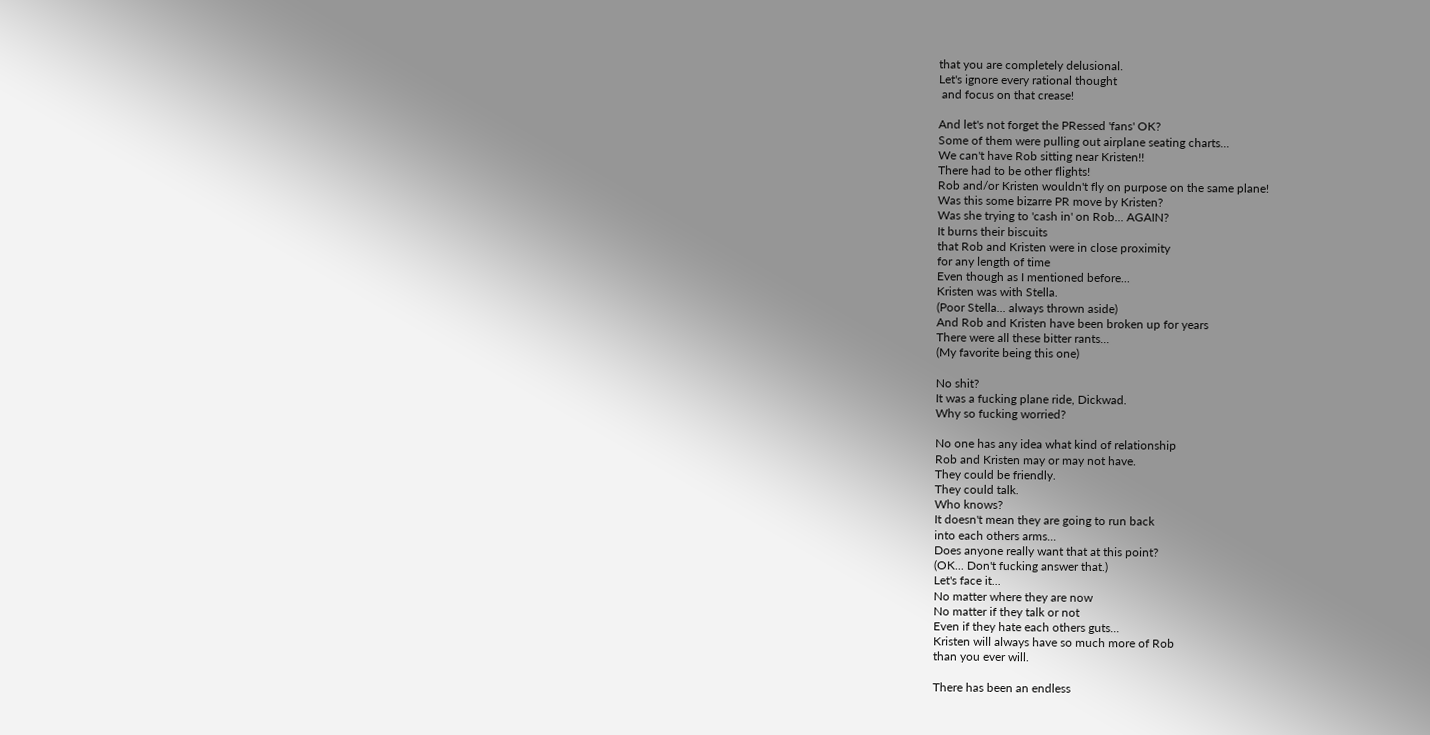that you are completely delusional.
Let's ignore every rational thought
 and focus on that crease!

And let's not forget the PRessed 'fans' OK?
Some of them were pulling out airplane seating charts...
We can't have Rob sitting near Kristen!!
There had to be other flights!
Rob and/or Kristen wouldn't fly on purpose on the same plane!
Was this some bizarre PR move by Kristen?
Was she trying to 'cash in' on Rob... AGAIN?
It burns their biscuits
that Rob and Kristen were in close proximity
for any length of time
Even though as I mentioned before...
Kristen was with Stella.
(Poor Stella... always thrown aside)
And Rob and Kristen have been broken up for years
There were all these bitter rants...
(My favorite being this one)

No shit?
It was a fucking plane ride, Dickwad.
Why so fucking worried?

No one has any idea what kind of relationship
Rob and Kristen may or may not have.
They could be friendly.
They could talk.
Who knows?
It doesn't mean they are going to run back
into each others arms...
Does anyone really want that at this point?
(OK... Don't fucking answer that.)
Let's face it...
No matter where they are now
No matter if they talk or not
Even if they hate each others guts...
Kristen will always have so much more of Rob
than you ever will.

There has been an endless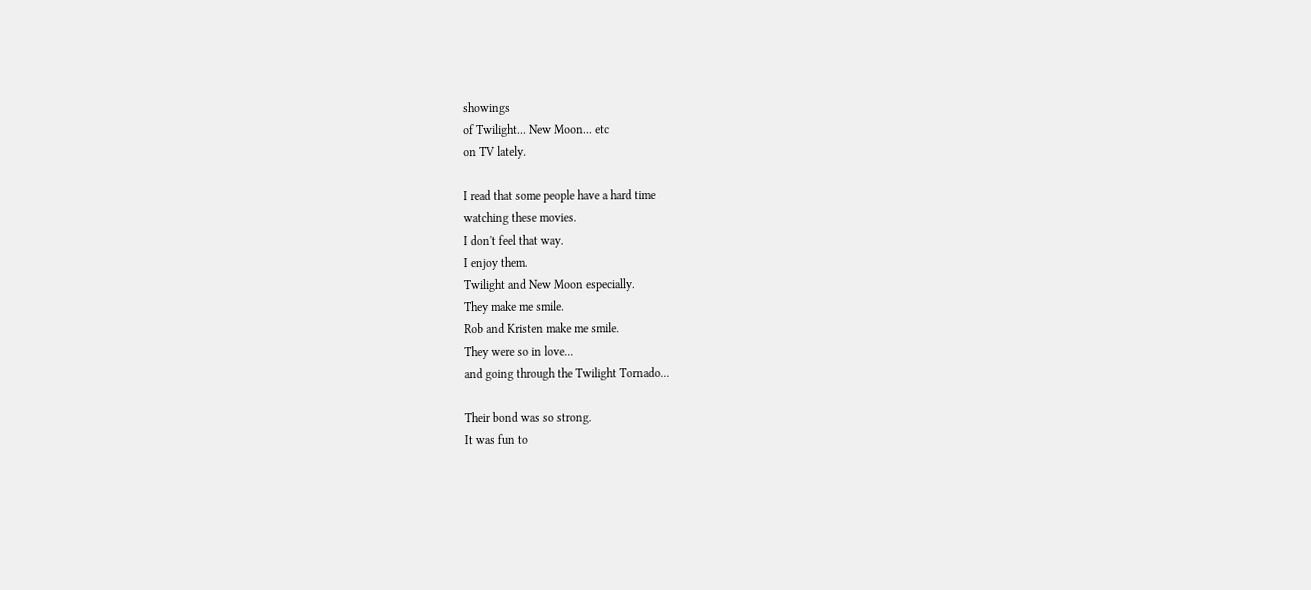showings
of Twilight... New Moon... etc
on TV lately.

I read that some people have a hard time
watching these movies.
I don't feel that way.
I enjoy them.
Twilight and New Moon especially.
They make me smile.
Rob and Kristen make me smile.
They were so in love...
and going through the Twilight Tornado...

Their bond was so strong.
It was fun to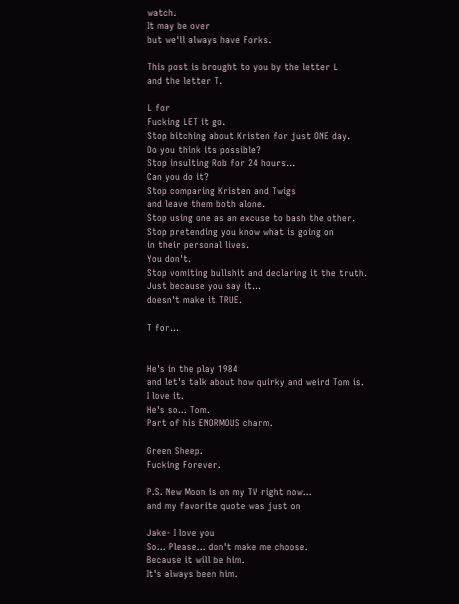watch.
It may be over
but we'll always have Forks.

This post is brought to you by the letter L
and the letter T.

L for
Fucking LET it go.
Stop bitching about Kristen for just ONE day.
Do you think its possible?
Stop insulting Rob for 24 hours...
Can you do it?
Stop comparing Kristen and Twigs
and leave them both alone.
Stop using one as an excuse to bash the other.
Stop pretending you know what is going on
in their personal lives.
You don't.
Stop vomiting bullshit and declaring it the truth.
Just because you say it...
doesn't make it TRUE.

T for...


He's in the play 1984
and let's talk about how quirky and weird Tom is.
I love it.
He's so... Tom.
Part of his ENORMOUS charm.

Green Sheep.
Fucking Forever.

P.S. New Moon is on my TV right now...
and my favorite quote was just on

Jake- I love you
So... Please... don't make me choose.
Because it will be him.
It's always been him.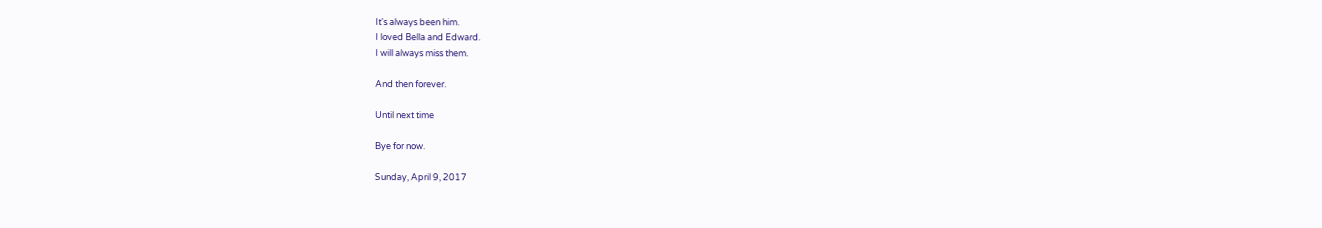It's always been him.
I loved Bella and Edward.
I will always miss them.

And then forever.

Until next time

Bye for now.

Sunday, April 9, 2017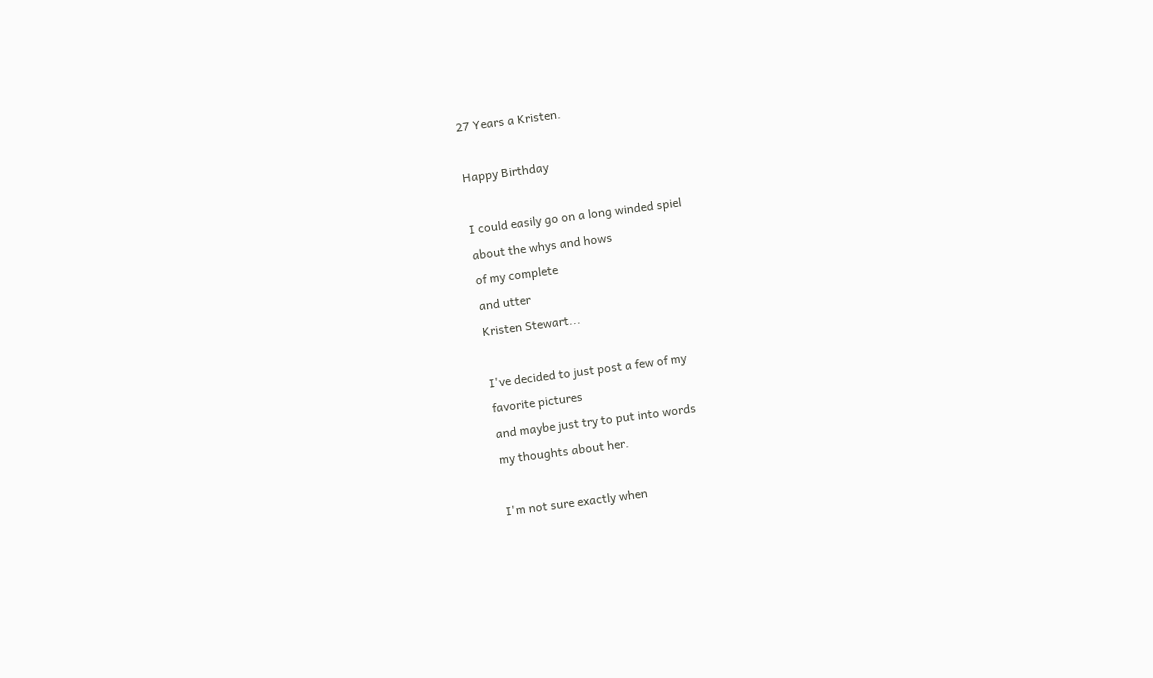27 Years a Kristen.

Happy Birthday

I could easily go on a long winded spiel
about the whys and hows
of my complete
and utter
Kristen Stewart...

I've decided to just post a few of my
favorite pictures
and maybe just try to put into words
my thoughts about her.

I'm not sure exactly when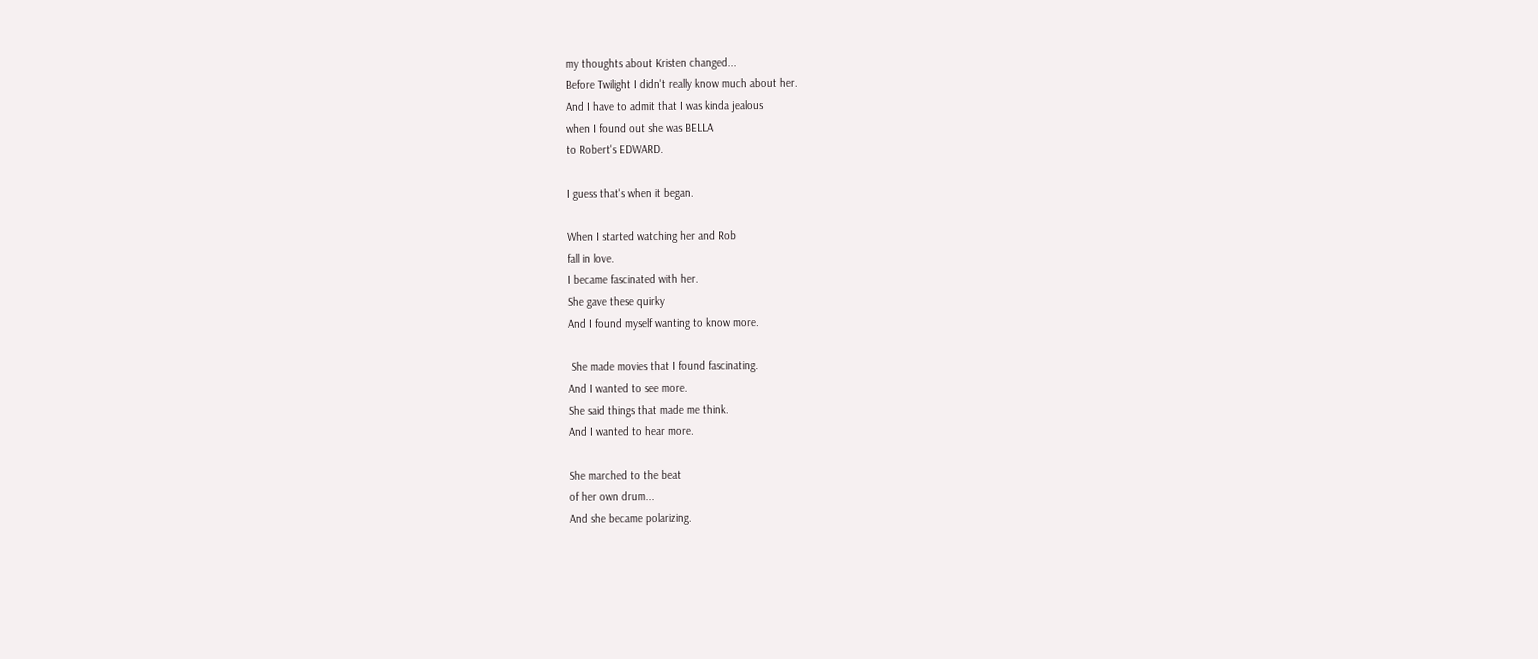my thoughts about Kristen changed...
Before Twilight I didn't really know much about her.
And I have to admit that I was kinda jealous
when I found out she was BELLA
to Robert's EDWARD.

I guess that's when it began.

When I started watching her and Rob
fall in love.
I became fascinated with her.
She gave these quirky
And I found myself wanting to know more.

 She made movies that I found fascinating.
And I wanted to see more.
She said things that made me think.
And I wanted to hear more.

She marched to the beat
of her own drum...
And she became polarizing.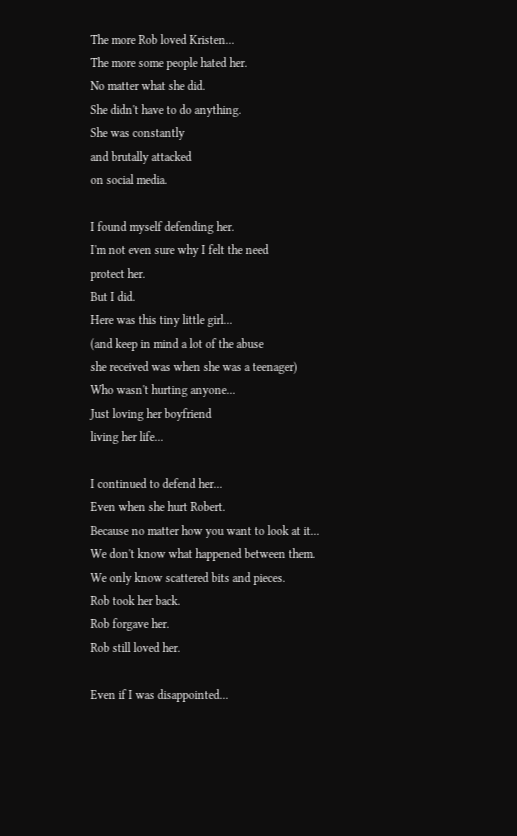The more Rob loved Kristen...
The more some people hated her.
No matter what she did.
She didn't have to do anything.
She was constantly
and brutally attacked
on social media.

I found myself defending her.
I'm not even sure why I felt the need
protect her.
But I did.
Here was this tiny little girl...
(and keep in mind a lot of the abuse
she received was when she was a teenager)
Who wasn't hurting anyone...
Just loving her boyfriend
living her life...

I continued to defend her...
Even when she hurt Robert.
Because no matter how you want to look at it...
We don't know what happened between them.
We only know scattered bits and pieces.
Rob took her back.
Rob forgave her.
Rob still loved her.

Even if I was disappointed...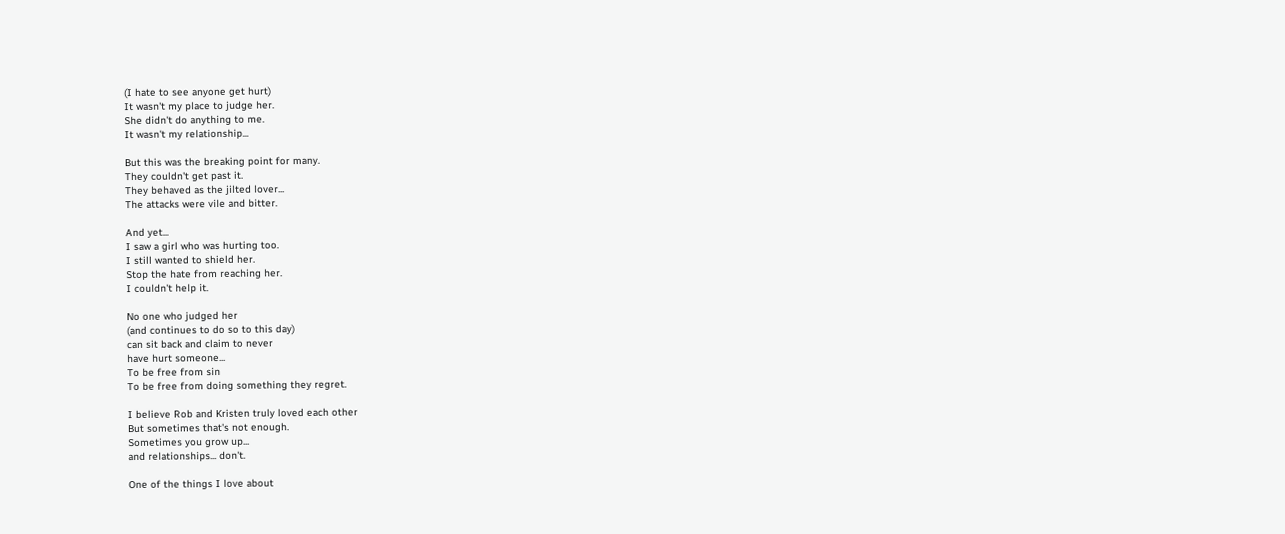(I hate to see anyone get hurt)
It wasn't my place to judge her.
She didn't do anything to me.
It wasn't my relationship...

But this was the breaking point for many.
They couldn't get past it.
They behaved as the jilted lover...
The attacks were vile and bitter.

And yet...
I saw a girl who was hurting too.
I still wanted to shield her.
Stop the hate from reaching her.
I couldn't help it.

No one who judged her
(and continues to do so to this day)
can sit back and claim to never
have hurt someone...
To be free from sin
To be free from doing something they regret.

I believe Rob and Kristen truly loved each other
But sometimes that's not enough.
Sometimes you grow up...
and relationships... don't.

One of the things I love about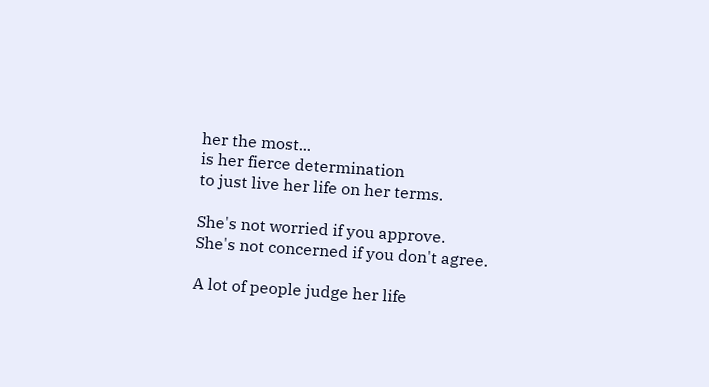her the most...
is her fierce determination
to just live her life on her terms.

She's not worried if you approve.
She's not concerned if you don't agree.

A lot of people judge her life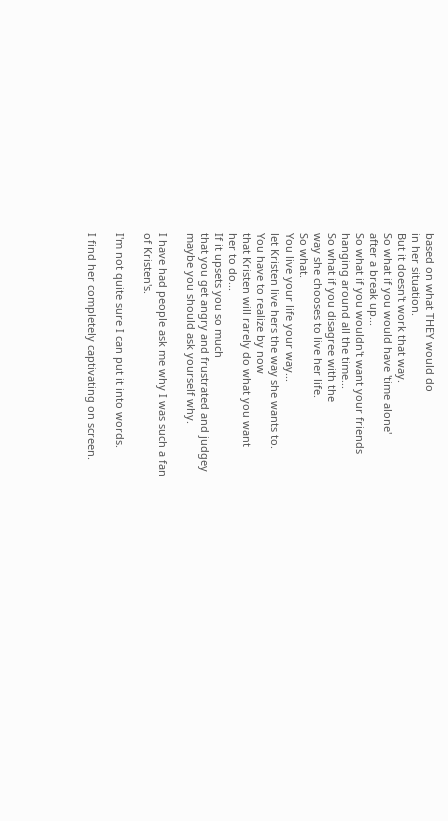based on what THEY would do
in her situation.
But it doesn't work that way.
So what if you would have 'time alone'
after a break up...
So what if you wouldn't want your friends
hanging around all the time...
So what if you disagree with the
way she chooses to live her life.
So what.
You live your life your way...
let Kristen live hers the way she wants to.
You have to realize by now
that Kristen will rarely do what you want
her to do...
If it upsets you so much
that you get angry and frustrated and judgey
maybe you should ask yourself why.

I have had people ask me why I was such a fan
of Kristen's.

I'm not quite sure I can put it into words.

I find her completely captivating on screen.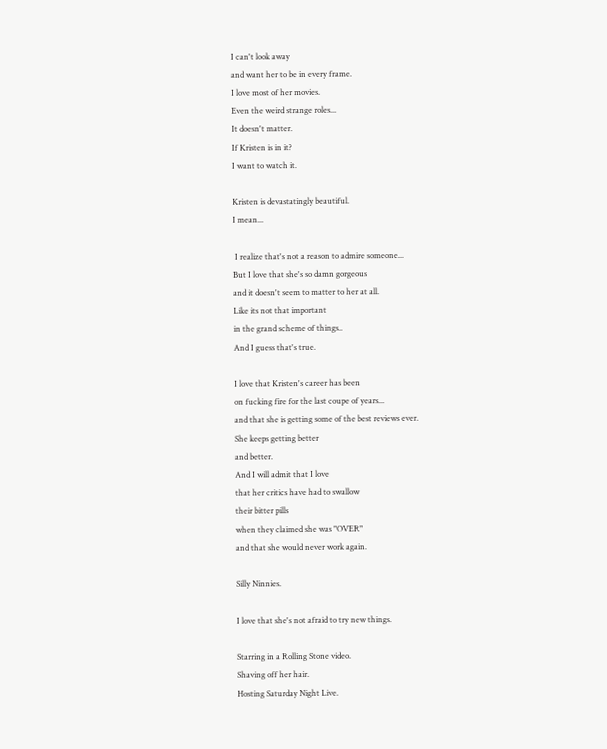I can't look away
and want her to be in every frame.
I love most of her movies.
Even the weird strange roles...
It doesn't matter.
If Kristen is in it?
I want to watch it.

Kristen is devastatingly beautiful.
I mean...

 I realize that's not a reason to admire someone...
But I love that she's so damn gorgeous
and it doesn't seem to matter to her at all.
Like its not that important
in the grand scheme of things..
And I guess that's true.

I love that Kristen's career has been
on fucking fire for the last coupe of years...
and that she is getting some of the best reviews ever.
She keeps getting better
and better.
And I will admit that I love
that her critics have had to swallow
their bitter pills
when they claimed she was "OVER"
and that she would never work again.

Silly Ninnies.

I love that she's not afraid to try new things.

Starring in a Rolling Stone video.
Shaving off her hair.
Hosting Saturday Night Live.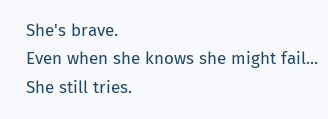She's brave.
Even when she knows she might fail...
She still tries.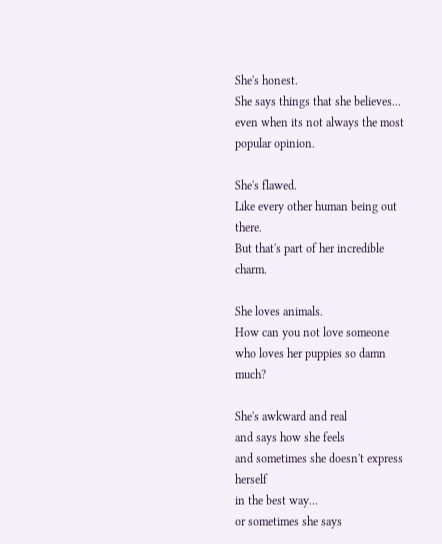She's honest.
She says things that she believes...
even when its not always the most popular opinion.

She's flawed.
Like every other human being out there.
But that's part of her incredible charm.

She loves animals.
How can you not love someone
who loves her puppies so damn much?

She's awkward and real
and says how she feels
and sometimes she doesn't express herself
in the best way...
or sometimes she says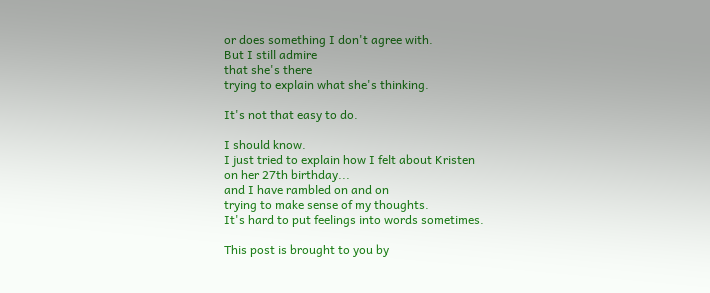or does something I don't agree with.
But I still admire
that she's there
trying to explain what she's thinking.

It's not that easy to do.

I should know.
I just tried to explain how I felt about Kristen
on her 27th birthday...
and I have rambled on and on
trying to make sense of my thoughts.
It's hard to put feelings into words sometimes.

This post is brought to you by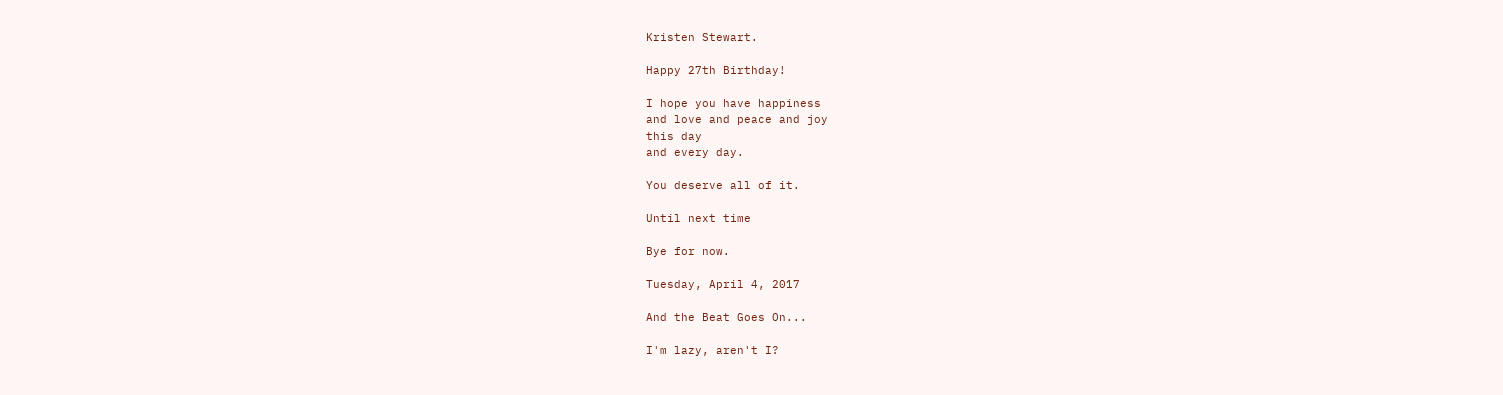Kristen Stewart.

Happy 27th Birthday!

I hope you have happiness
and love and peace and joy
this day
and every day.

You deserve all of it.

Until next time

Bye for now.

Tuesday, April 4, 2017

And the Beat Goes On...

I'm lazy, aren't I?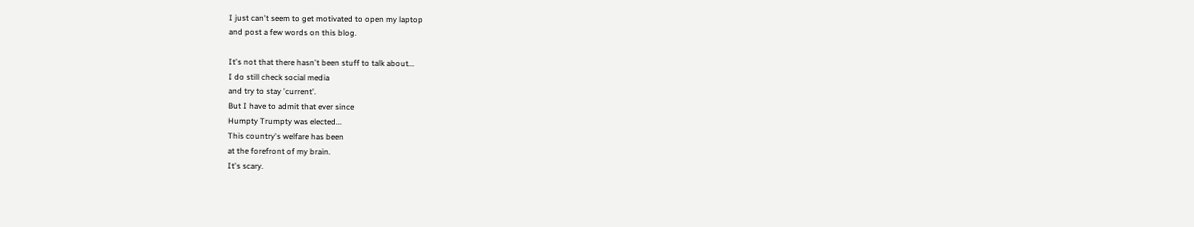I just can't seem to get motivated to open my laptop
and post a few words on this blog.

It's not that there hasn't been stuff to talk about...
I do still check social media
and try to stay 'current'.
But I have to admit that ever since
Humpty Trumpty was elected...
This country's welfare has been
at the forefront of my brain.
It's scary.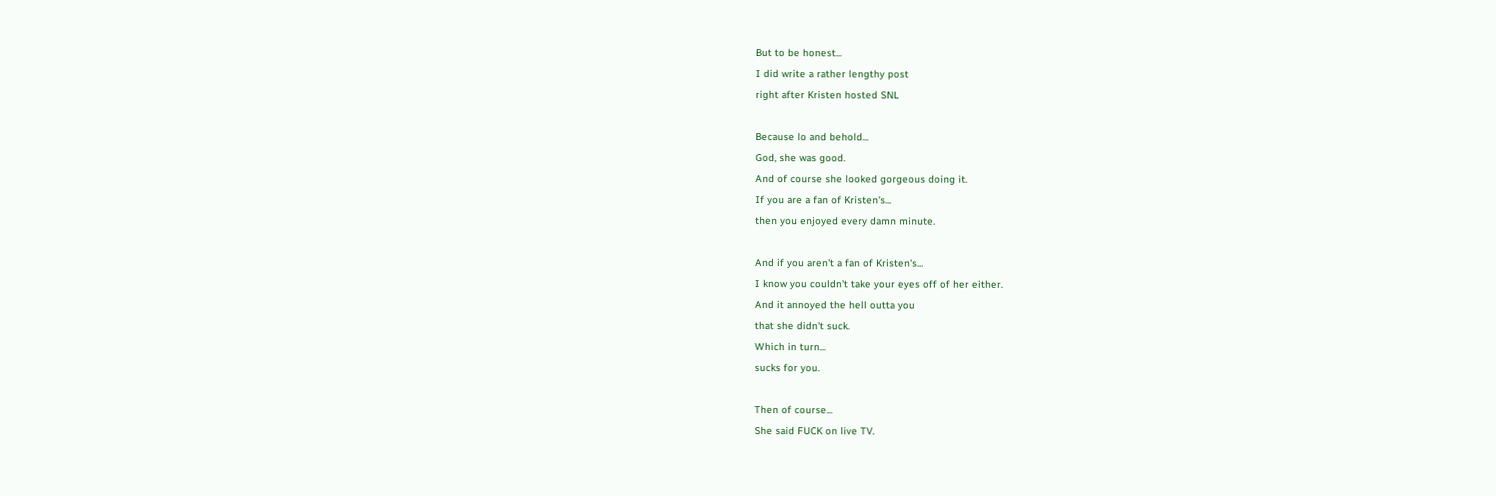But to be honest...
I did write a rather lengthy post
right after Kristen hosted SNL

Because lo and behold...
God, she was good.
And of course she looked gorgeous doing it.
If you are a fan of Kristen's...
then you enjoyed every damn minute.

And if you aren't a fan of Kristen's...
I know you couldn't take your eyes off of her either.
And it annoyed the hell outta you
that she didn't suck.
Which in turn...
sucks for you.

Then of course...
She said FUCK on live TV.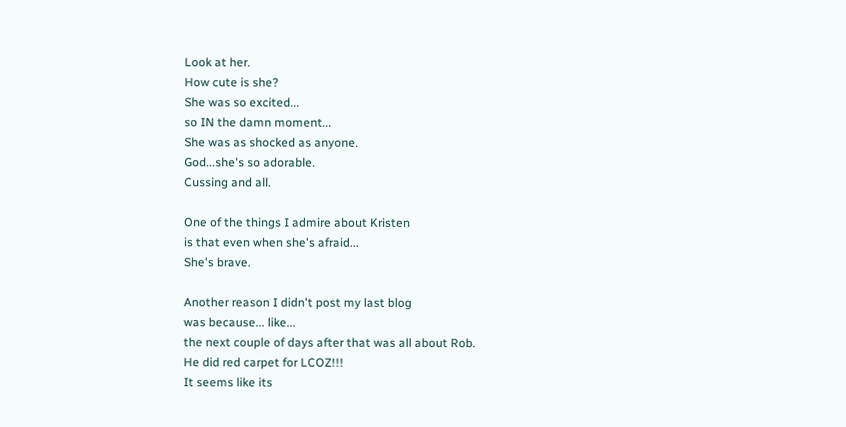Look at her.
How cute is she?
She was so excited...
so IN the damn moment...
She was as shocked as anyone.
God...she's so adorable.
Cussing and all.

One of the things I admire about Kristen
is that even when she's afraid...
She's brave.

Another reason I didn't post my last blog
was because... like...
the next couple of days after that was all about Rob.
He did red carpet for LCOZ!!!
It seems like its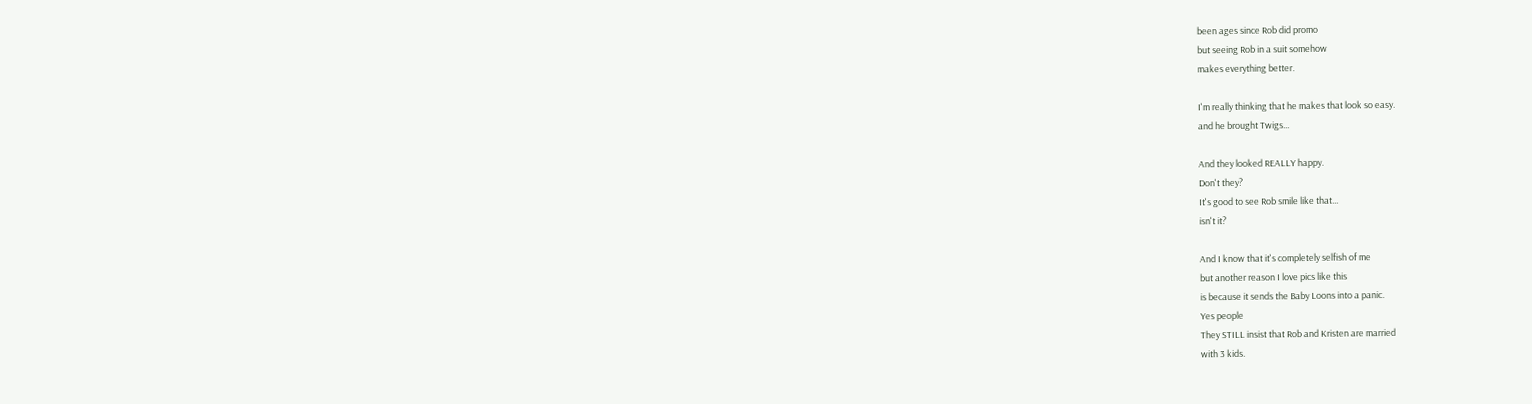been ages since Rob did promo
but seeing Rob in a suit somehow
makes everything better.

I'm really thinking that he makes that look so easy.
and he brought Twigs...

And they looked REALLY happy.
Don't they?
It's good to see Rob smile like that...
isn't it?

And I know that it's completely selfish of me
but another reason I love pics like this
is because it sends the Baby Loons into a panic.
Yes people
They STILL insist that Rob and Kristen are married
with 3 kids.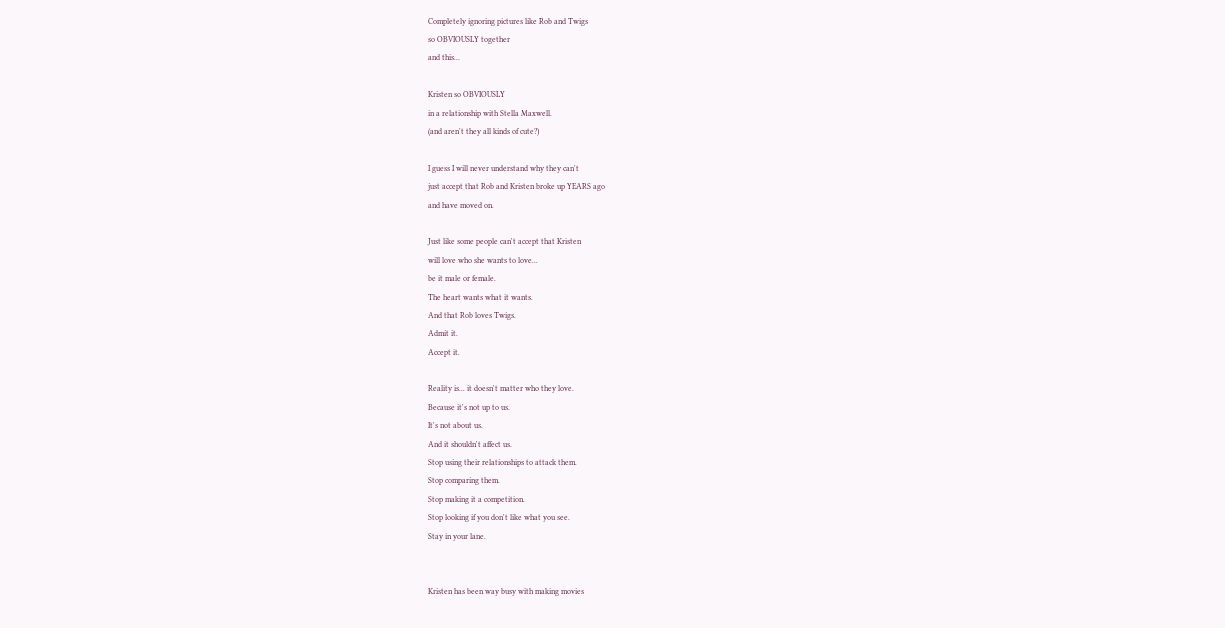Completely ignoring pictures like Rob and Twigs
so OBVIOUSLY together
and this...

Kristen so OBVIOUSLY
in a relationship with Stella Maxwell.
(and aren't they all kinds of cute?)

I guess I will never understand why they can't
just accept that Rob and Kristen broke up YEARS ago
and have moved on.

Just like some people can't accept that Kristen
will love who she wants to love...
be it male or female.
The heart wants what it wants.
And that Rob loves Twigs.
Admit it.
Accept it.

Reality is... it doesn't matter who they love.
Because it's not up to us.
It's not about us.
And it shouldn't affect us.
Stop using their relationships to attack them.
Stop comparing them.
Stop making it a competition.
Stop looking if you don't like what you see.
Stay in your lane.


Kristen has been way busy with making movies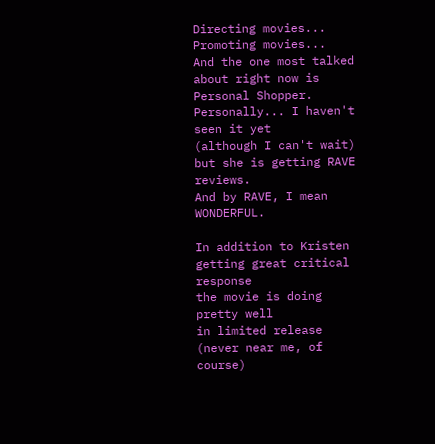Directing movies...
Promoting movies...
And the one most talked about right now is
Personal Shopper.
Personally... I haven't seen it yet
(although I can't wait)
but she is getting RAVE reviews.
And by RAVE, I mean WONDERFUL.

In addition to Kristen getting great critical response
the movie is doing pretty well
in limited release
(never near me, of course)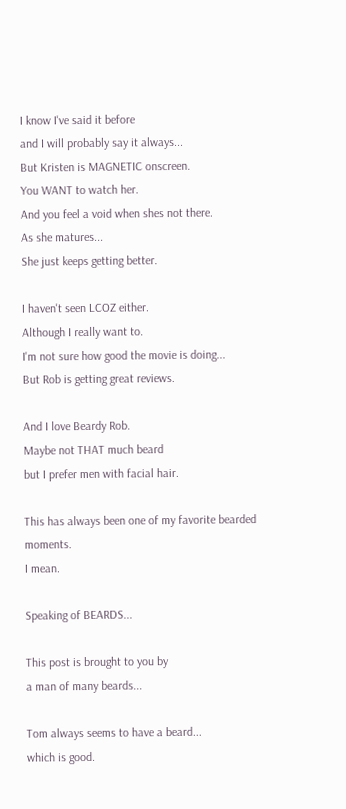I know I've said it before
and I will probably say it always...
But Kristen is MAGNETIC onscreen.
You WANT to watch her.
And you feel a void when shes not there.
As she matures...
She just keeps getting better.

I haven't seen LCOZ either.
Although I really want to.
I'm not sure how good the movie is doing...
But Rob is getting great reviews.

And I love Beardy Rob.
Maybe not THAT much beard
but I prefer men with facial hair.

This has always been one of my favorite bearded moments.
I mean.

Speaking of BEARDS...

This post is brought to you by
a man of many beards...

Tom always seems to have a beard...
which is good.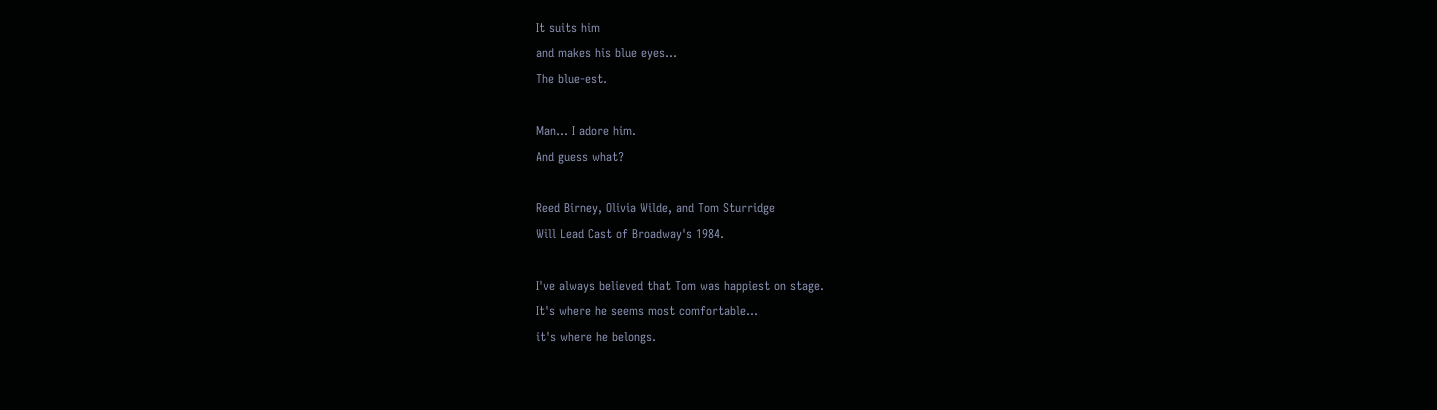It suits him
and makes his blue eyes...
The blue-est.

Man... I adore him.
And guess what?

Reed Birney, Olivia Wilde, and Tom Sturridge
Will Lead Cast of Broadway's 1984.

I've always believed that Tom was happiest on stage.
It's where he seems most comfortable...
it's where he belongs.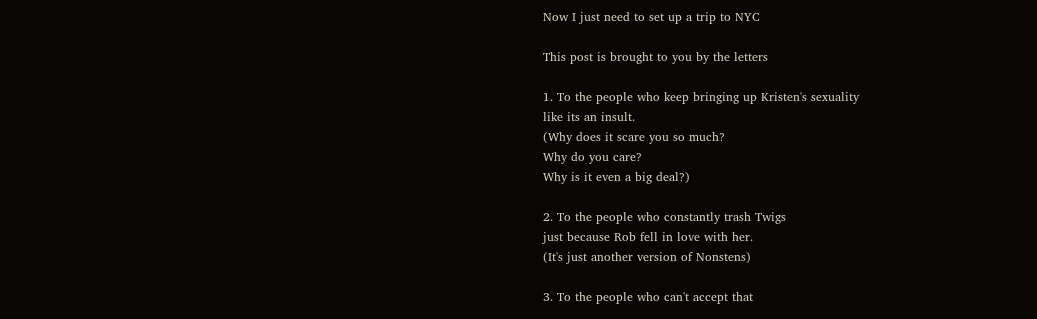Now I just need to set up a trip to NYC

This post is brought to you by the letters

1. To the people who keep bringing up Kristen's sexuality
like its an insult.
(Why does it scare you so much?
Why do you care?
Why is it even a big deal?)

2. To the people who constantly trash Twigs
just because Rob fell in love with her.
(It's just another version of Nonstens)

3. To the people who can't accept that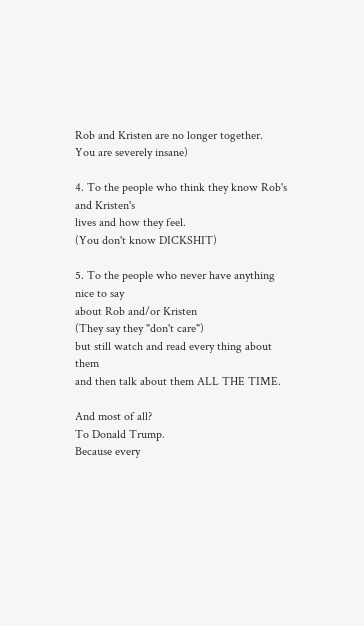Rob and Kristen are no longer together.
You are severely insane)

4. To the people who think they know Rob's and Kristen's
lives and how they feel.
(You don't know DICKSHIT)

5. To the people who never have anything nice to say
about Rob and/or Kristen
(They say they "don't care")
but still watch and read every thing about them
and then talk about them ALL THE TIME.

And most of all?
To Donald Trump.
Because every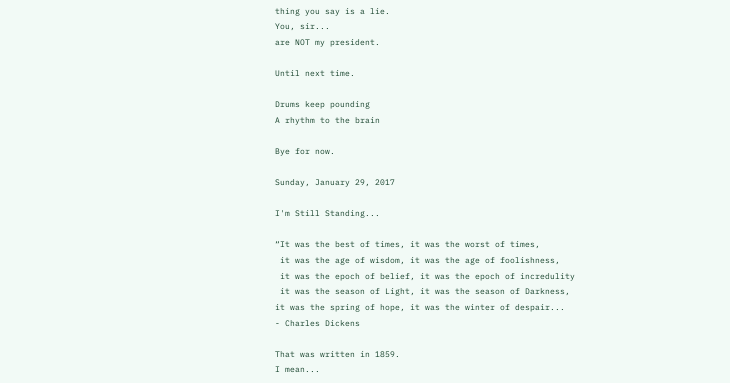thing you say is a lie.
You, sir...
are NOT my president.

Until next time.

Drums keep pounding
A rhythm to the brain

Bye for now.

Sunday, January 29, 2017

I'm Still Standing...

“It was the best of times, it was the worst of times,
 it was the age of wisdom, it was the age of foolishness,
 it was the epoch of belief, it was the epoch of incredulity
 it was the season of Light, it was the season of Darkness,
it was the spring of hope, it was the winter of despair...
- Charles Dickens

That was written in 1859.
I mean...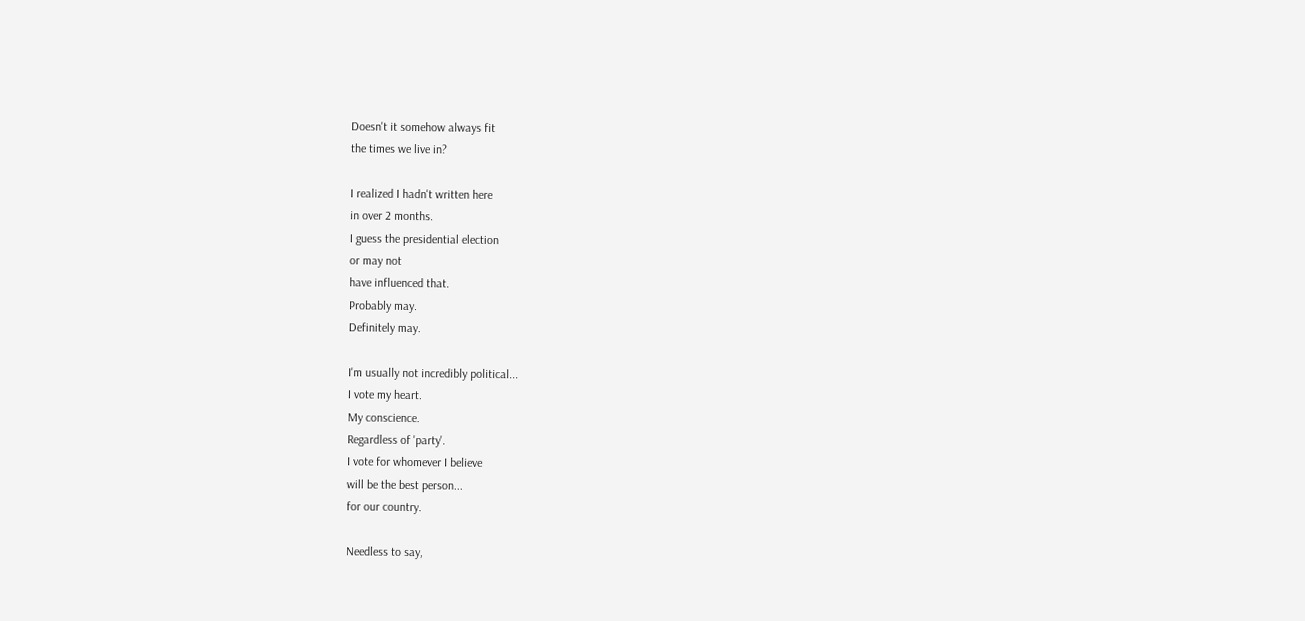Doesn't it somehow always fit
the times we live in?

I realized I hadn't written here
in over 2 months.
I guess the presidential election
or may not
have influenced that.
Probably may.
Definitely may.

I'm usually not incredibly political...
I vote my heart.
My conscience.
Regardless of 'party'.
I vote for whomever I believe
will be the best person...
for our country.

Needless to say,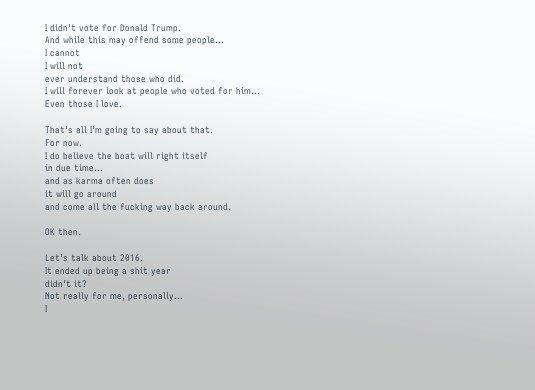I didn't vote for Donald Trump.
And while this may offend some people...
I cannot
I will not
ever understand those who did.
I will forever look at people who voted for him...
Even those I love.

That's all I'm going to say about that.
For now.
I do believe the boat will right itself
in due time...
and as karma often does
it will go around
and come all the fucking way back around.

OK then.

Let's talk about 2016.
It ended up being a shit year
didn't it?
Not really for me, personally...
I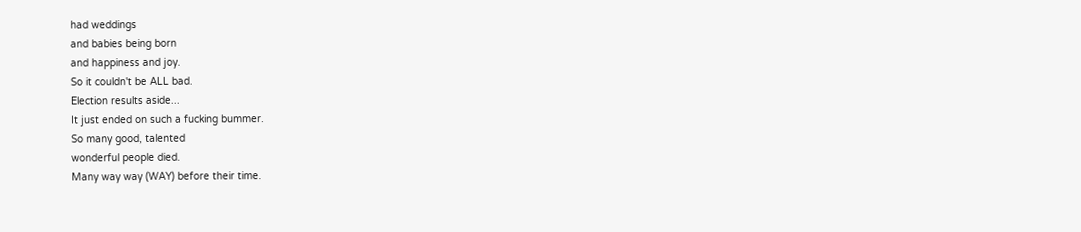had weddings
and babies being born
and happiness and joy.
So it couldn't be ALL bad.
Election results aside...
It just ended on such a fucking bummer.
So many good, talented
wonderful people died.
Many way way (WAY) before their time.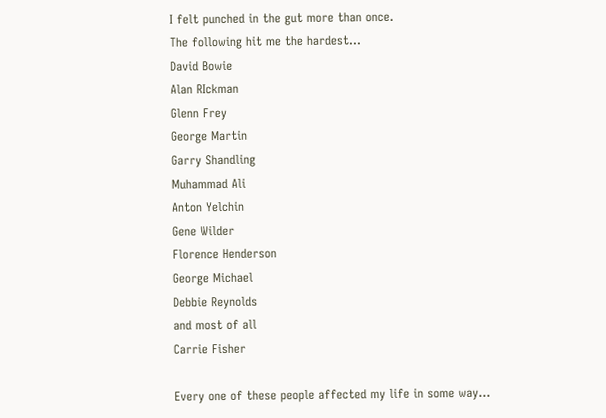I felt punched in the gut more than once.
The following hit me the hardest...
David Bowie
Alan RIckman
Glenn Frey
George Martin
Garry Shandling
Muhammad Ali
Anton Yelchin
Gene Wilder
Florence Henderson
George Michael
Debbie Reynolds
and most of all
Carrie Fisher

Every one of these people affected my life in some way...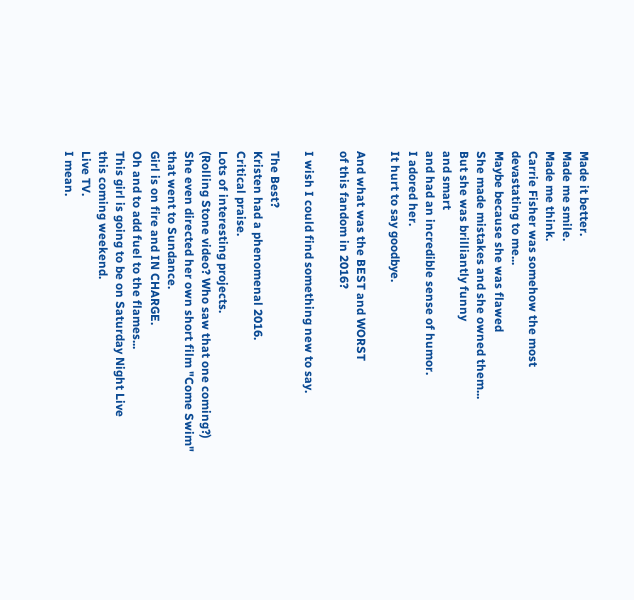Made it better.
Made me smile.
Made me think.
Carrie Fisher was somehow the most
devastating to me...
Maybe because she was flawed
She made mistakes and she owned them...
But she was brilliantly funny
and smart
and had an incredible sense of humor.
I adored her.
It hurt to say goodbye.

And what was the BEST and WORST
of this fandom in 2016?

I wish I could find something new to say.

The Best?
Kristen had a phenomenal 2016.
Critical praise.
Lots of interesting projects.
(Rolling Stone video? Who saw that one coming?)
She even directed her own short film "Come Swim"
that went to Sundance.
Girl is on fire and IN CHARGE.
Oh and to add fuel to the flames...
This girl is going to be on Saturday Night Live
this coming weekend.
Live TV.
I mean.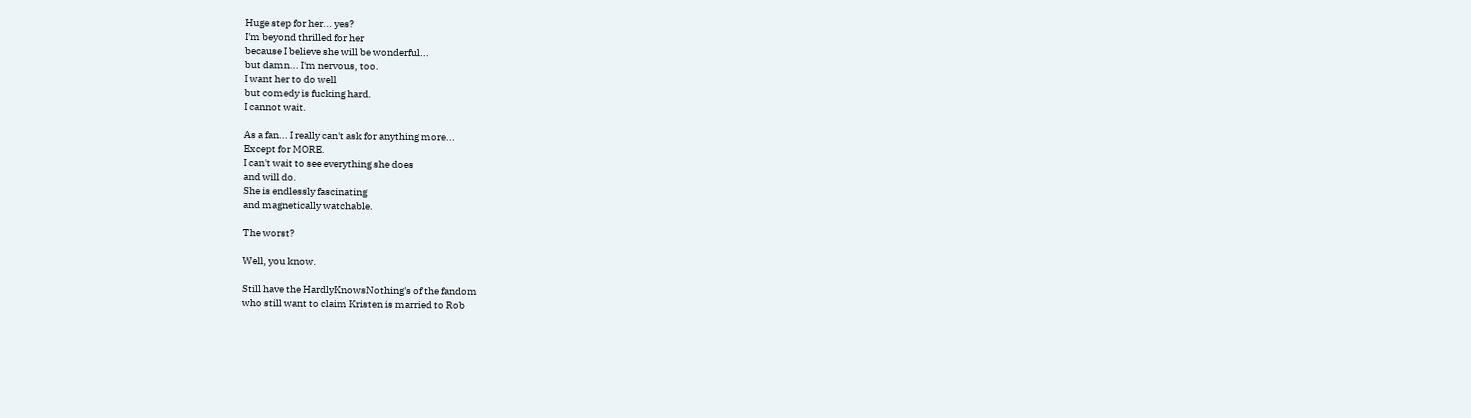Huge step for her... yes?
I'm beyond thrilled for her
because I believe she will be wonderful...
but damn... I'm nervous, too.
I want her to do well
but comedy is fucking hard.
I cannot wait.

As a fan... I really can't ask for anything more...
Except for MORE.
I can't wait to see everything she does
and will do.
She is endlessly fascinating
and magnetically watchable.

The worst?

Well, you know.

Still have the HardlyKnowsNothing's of the fandom
who still want to claim Kristen is married to Rob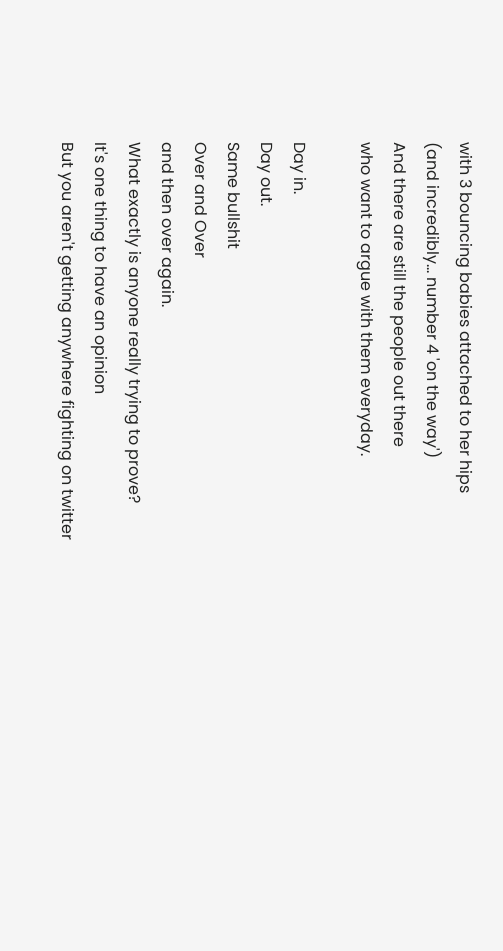with 3 bouncing babies attached to her hips
(and incredibly... number 4 'on the way')
And there are still the people out there
who want to argue with them everyday.

Day in.
Day out.
Same bullshit
Over and Over
and then over again.
What exactly is anyone really trying to prove?
It's one thing to have an opinion
But you aren't getting anywhere fighting on twitter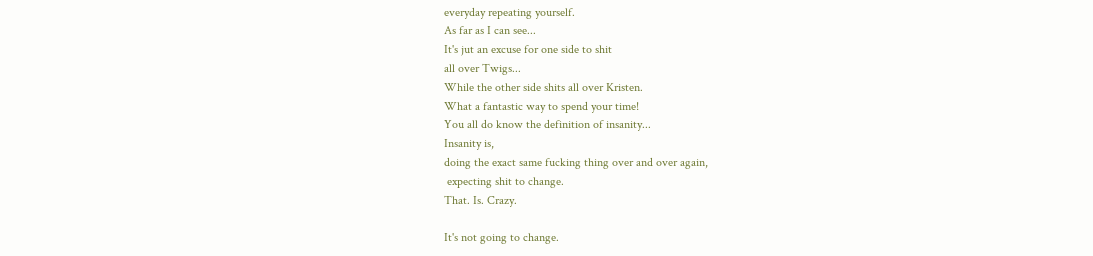everyday repeating yourself.
As far as I can see...
It's jut an excuse for one side to shit
all over Twigs...
While the other side shits all over Kristen.
What a fantastic way to spend your time!
You all do know the definition of insanity...
Insanity is,
doing the exact same fucking thing over and over again,
 expecting shit to change.
That. Is. Crazy.

It's not going to change.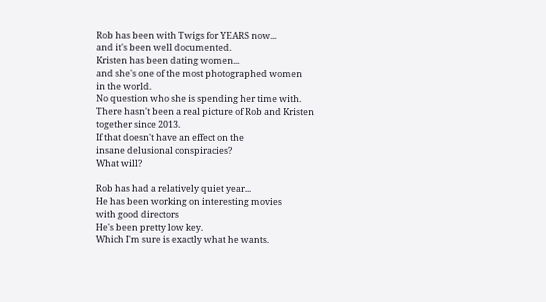Rob has been with Twigs for YEARS now...
and it's been well documented.
Kristen has been dating women...
and she's one of the most photographed women
in the world.
No question who she is spending her time with.
There hasn't been a real picture of Rob and Kristen
together since 2013.
If that doesn't have an effect on the
insane delusional conspiracies?
What will?

Rob has had a relatively quiet year...
He has been working on interesting movies
with good directors
He's been pretty low key.
Which I'm sure is exactly what he wants.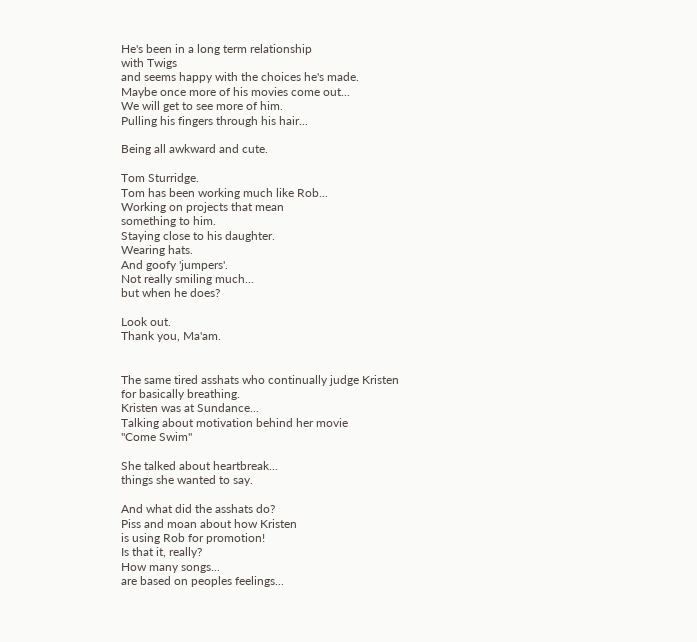He's been in a long term relationship
with Twigs
and seems happy with the choices he's made.
Maybe once more of his movies come out...
We will get to see more of him.
Pulling his fingers through his hair...

Being all awkward and cute.

Tom Sturridge.
Tom has been working much like Rob...
Working on projects that mean
something to him.
Staying close to his daughter.
Wearing hats.
And goofy 'jumpers'.
Not really smiling much...
but when he does?

Look out.
Thank you, Ma'am.


The same tired asshats who continually judge Kristen
for basically breathing.
Kristen was at Sundance...
Talking about motivation behind her movie
"Come Swim"

She talked about heartbreak...
things she wanted to say.

And what did the asshats do?
Piss and moan about how Kristen
is using Rob for promotion!
Is that it, really?
How many songs...
are based on peoples feelings...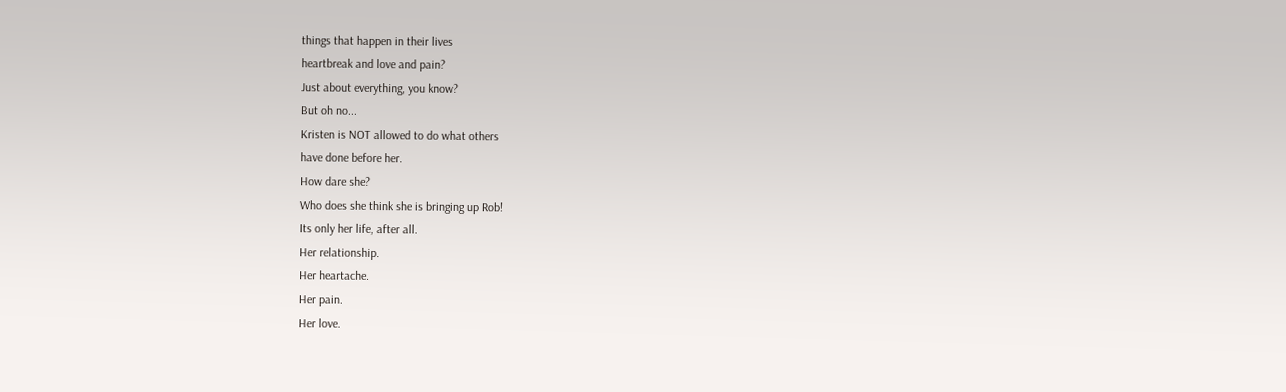things that happen in their lives
heartbreak and love and pain?
Just about everything, you know?
But oh no...
Kristen is NOT allowed to do what others
have done before her.
How dare she?
Who does she think she is bringing up Rob!
Its only her life, after all.
Her relationship.
Her heartache.
Her pain.
Her love.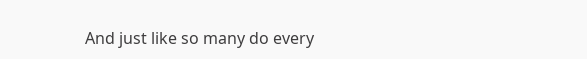And just like so many do every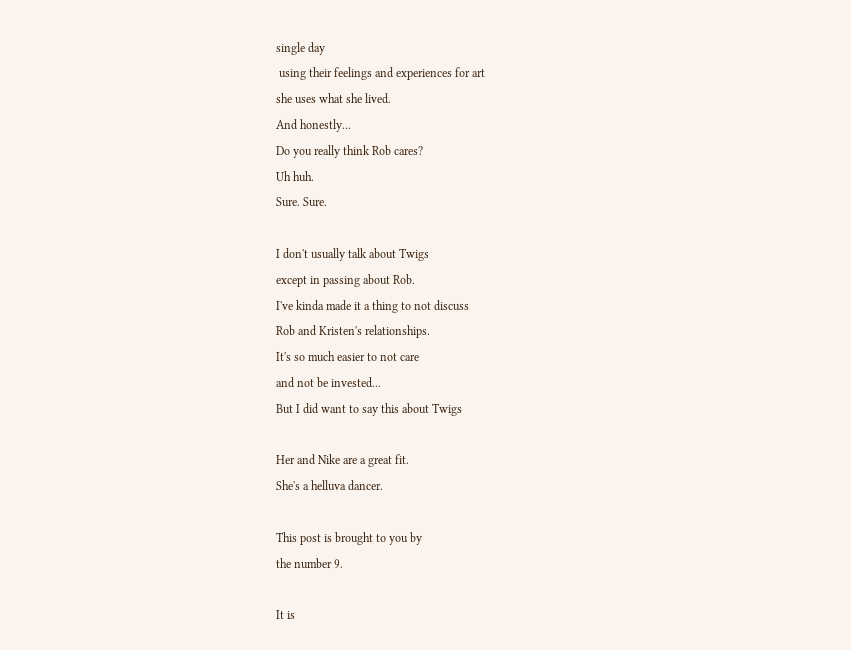single day
 using their feelings and experiences for art
she uses what she lived.
And honestly...
Do you really think Rob cares?
Uh huh.
Sure. Sure.

I don't usually talk about Twigs
except in passing about Rob.
I've kinda made it a thing to not discuss
Rob and Kristen's relationships.
It's so much easier to not care
and not be invested...
But I did want to say this about Twigs

Her and Nike are a great fit.
She's a helluva dancer.

This post is brought to you by
the number 9.

It is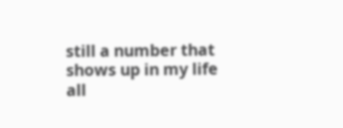still a number that shows up in my life
all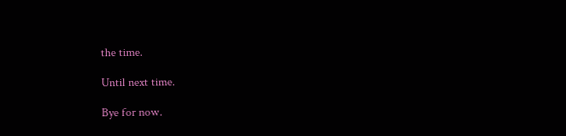the time.

Until next time.

Bye for now.